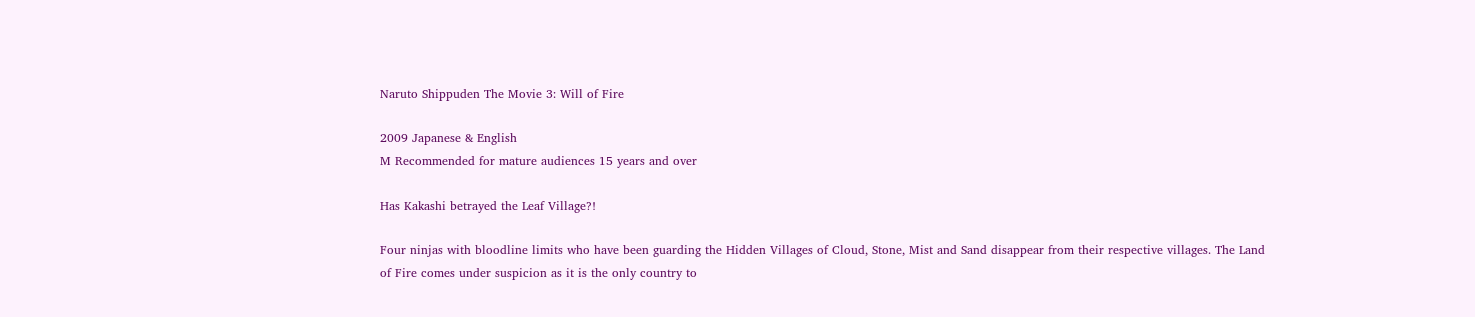Naruto Shippuden The Movie 3: Will of Fire

2009 Japanese & English
M Recommended for mature audiences 15 years and over

Has Kakashi betrayed the Leaf Village?!

Four ninjas with bloodline limits who have been guarding the Hidden Villages of Cloud, Stone, Mist and Sand disappear from their respective villages. The Land of Fire comes under suspicion as it is the only country to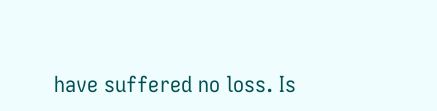have suffered no loss. Is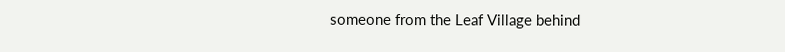someone from the Leaf Village behind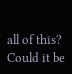all of this? Could it be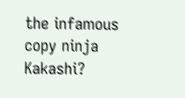the infamous copy ninja Kakashi?